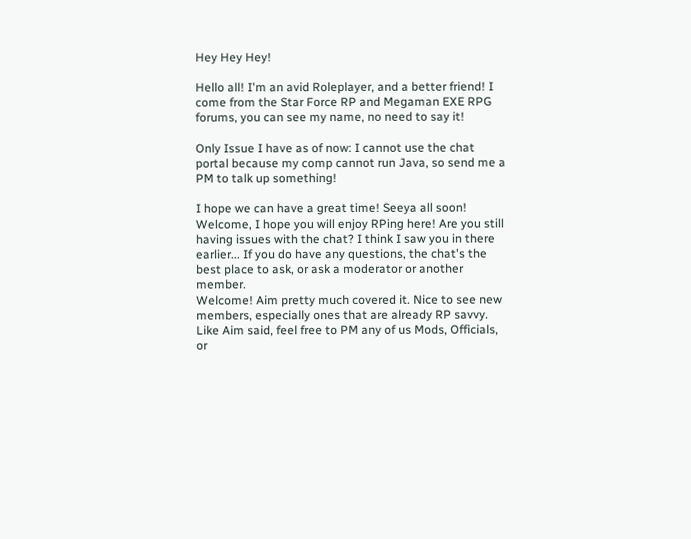Hey Hey Hey!

Hello all! I'm an avid Roleplayer, and a better friend! I come from the Star Force RP and Megaman EXE RPG forums, you can see my name, no need to say it!

Only Issue I have as of now: I cannot use the chat portal because my comp cannot run Java, so send me a PM to talk up something!

I hope we can have a great time! Seeya all soon!
Welcome, I hope you will enjoy RPing here! Are you still having issues with the chat? I think I saw you in there earlier... If you do have any questions, the chat's the best place to ask, or ask a moderator or another member.
Welcome! Aim pretty much covered it. Nice to see new members, especially ones that are already RP savvy. Like Aim said, feel free to PM any of us Mods, Officials, or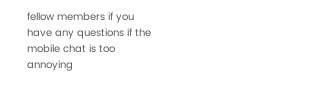fellow members if you have any questions if the mobile chat is too annoying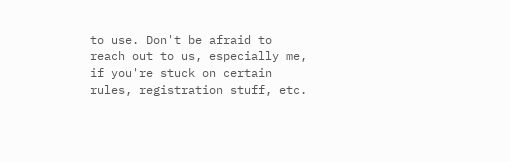to use. Don't be afraid to reach out to us, especially me, if you're stuck on certain rules, registration stuff, etc.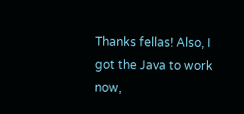Thanks fellas! Also, I got the Java to work now,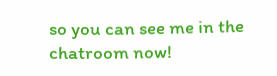so you can see me in the chatroom now!